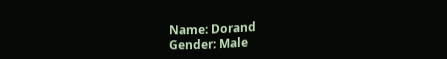Name: Dorand
Gender: Male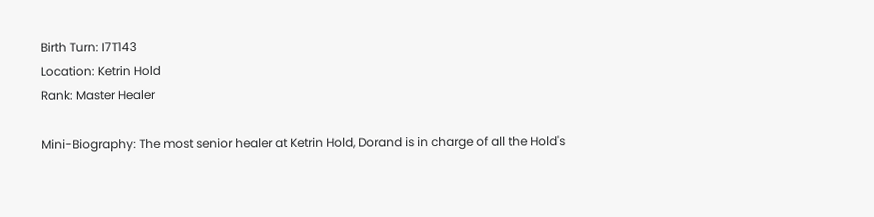Birth Turn: I7T143
Location: Ketrin Hold
Rank: Master Healer

Mini-Biography: The most senior healer at Ketrin Hold, Dorand is in charge of all the Hold's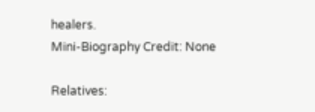healers.
Mini-Biography Credit: None

Relatives: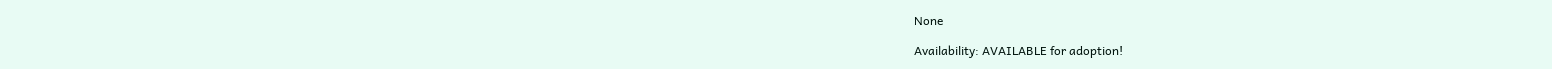None

Availability: AVAILABLE for adoption!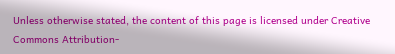Unless otherwise stated, the content of this page is licensed under Creative Commons Attribution-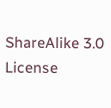ShareAlike 3.0 License